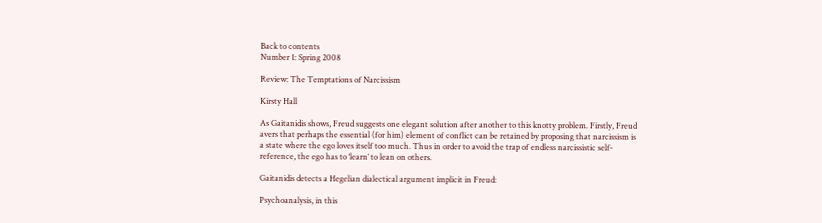Back to contents
Number 1: Spring 2008

Review: The Temptations of Narcissism

Kirsty Hall

As Gaitanidis shows, Freud suggests one elegant solution after another to this knotty problem. Firstly, Freud avers that perhaps the essential (for him) element of conflict can be retained by proposing that narcissism is a state where the ego loves itself too much. Thus in order to avoid the trap of endless narcissistic self-reference, the ego has to ‘learn’ to lean on others.

Gaitanidis detects a Hegelian dialectical argument implicit in Freud:

Psychoanalysis, in this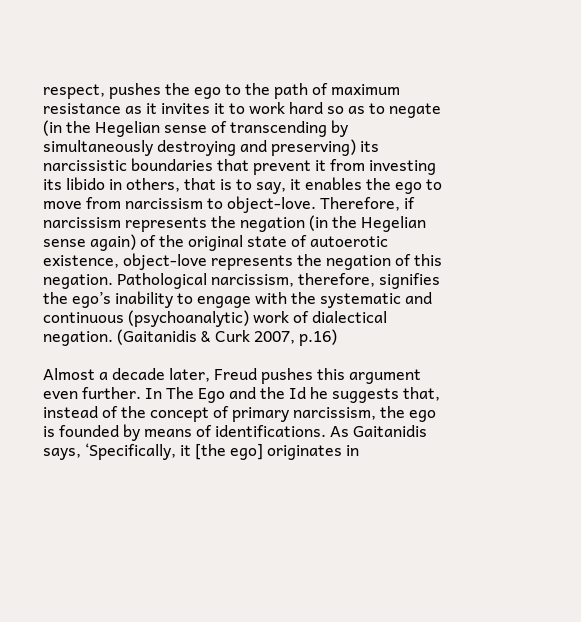respect, pushes the ego to the path of maximum resistance as it invites it to work hard so as to negate (in the Hegelian sense of transcending by simultaneously destroying and preserving) its narcissistic boundaries that prevent it from investing its libido in others, that is to say, it enables the ego to move from narcissism to object-love. Therefore, if narcissism represents the negation (in the Hegelian sense again) of the original state of autoerotic existence, object-love represents the negation of this negation. Pathological narcissism, therefore, signifies the ego’s inability to engage with the systematic and continuous (psychoanalytic) work of dialectical negation. (Gaitanidis & Curk 2007, p.16)

Almost a decade later, Freud pushes this argument even further. In The Ego and the Id he suggests that, instead of the concept of primary narcissism, the ego is founded by means of identifications. As Gaitanidis says, ‘Specifically, it [the ego] originates in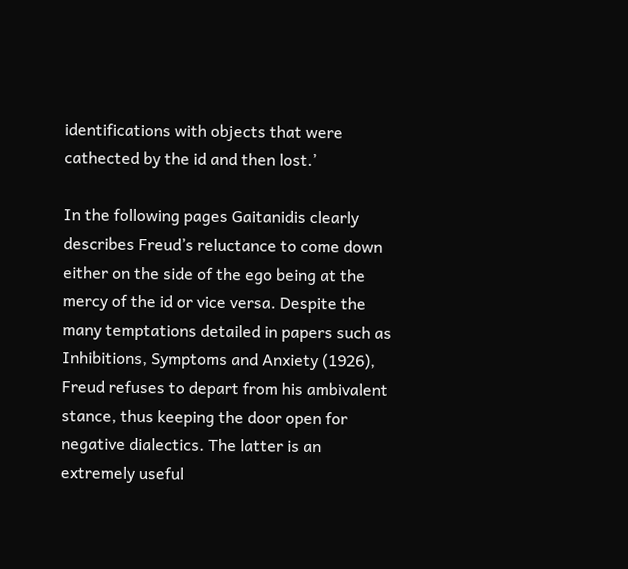identifications with objects that were cathected by the id and then lost.’

In the following pages Gaitanidis clearly describes Freud’s reluctance to come down either on the side of the ego being at the mercy of the id or vice versa. Despite the many temptations detailed in papers such as Inhibitions, Symptoms and Anxiety (1926), Freud refuses to depart from his ambivalent stance, thus keeping the door open for negative dialectics. The latter is an extremely useful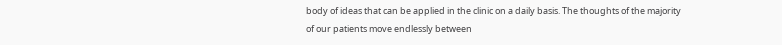body of ideas that can be applied in the clinic on a daily basis. The thoughts of the majority of our patients move endlessly between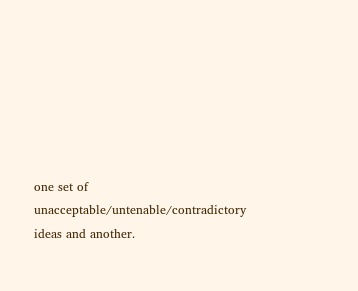one set of unacceptable/untenable/contradictory ideas and another.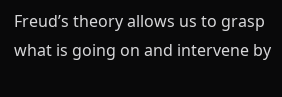Freud’s theory allows us to grasp what is going on and intervene by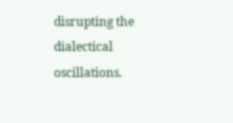disrupting the dialectical oscillations.